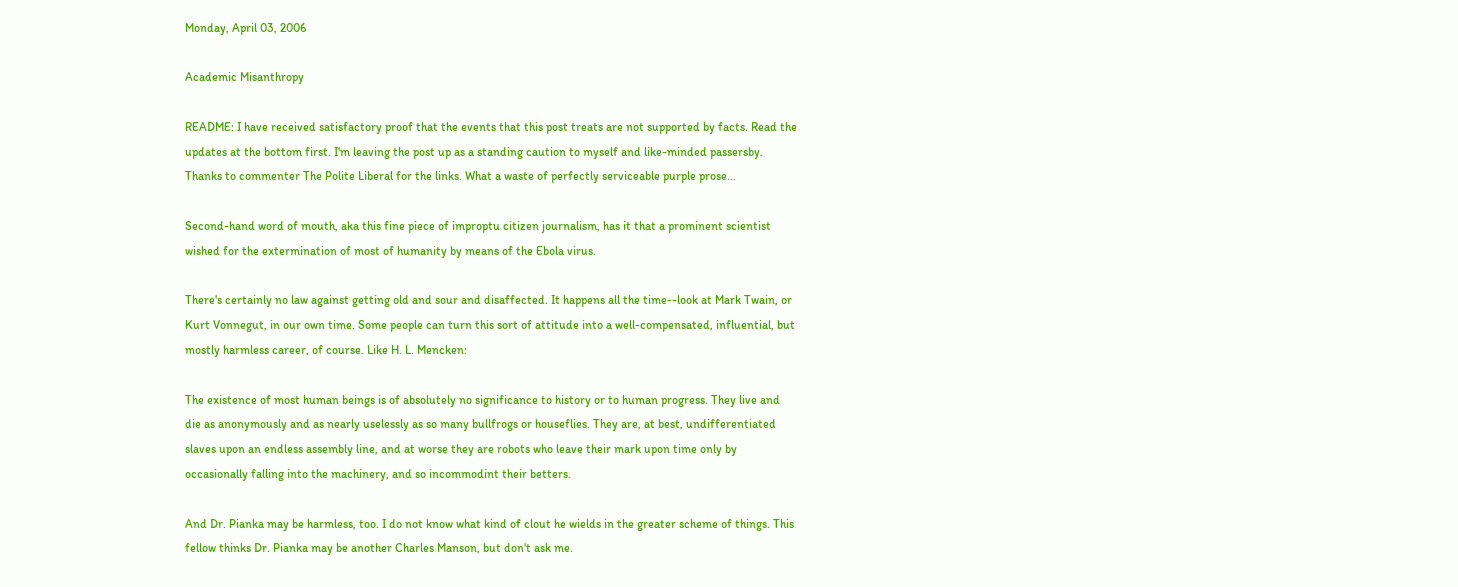Monday, April 03, 2006

Academic Misanthropy

README: I have received satisfactory proof that the events that this post treats are not supported by facts. Read the updates at the bottom first. I'm leaving the post up as a standing caution to myself and like-minded passersby. Thanks to commenter The Polite Liberal for the links. What a waste of perfectly serviceable purple prose...

Second-hand word of mouth, aka this fine piece of improptu citizen journalism, has it that a prominent scientist wished for the extermination of most of humanity by means of the Ebola virus.

There's certainly no law against getting old and sour and disaffected. It happens all the time--look at Mark Twain, or Kurt Vonnegut, in our own time. Some people can turn this sort of attitude into a well-compensated, influential, but mostly harmless career, of course. Like H. L. Mencken:

The existence of most human beings is of absolutely no significance to history or to human progress. They live and die as anonymously and as nearly uselessly as so many bullfrogs or houseflies. They are, at best, undifferentiated slaves upon an endless assembly line, and at worse they are robots who leave their mark upon time only by occasionally falling into the machinery, and so incommodint their betters.

And Dr. Pianka may be harmless, too. I do not know what kind of clout he wields in the greater scheme of things. This fellow thinks Dr. Pianka may be another Charles Manson, but don't ask me.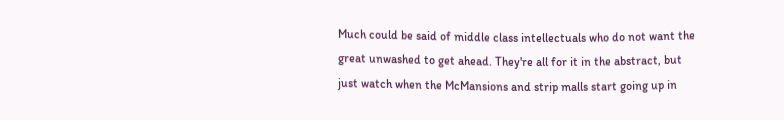Much could be said of middle class intellectuals who do not want the great unwashed to get ahead. They're all for it in the abstract, but just watch when the McMansions and strip malls start going up in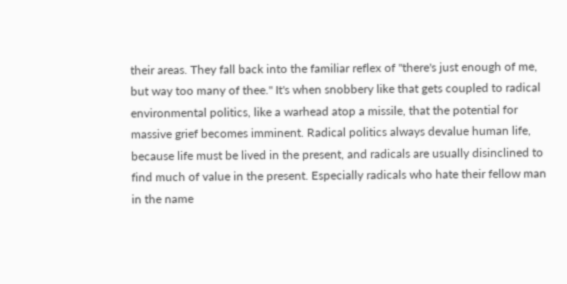their areas. They fall back into the familiar reflex of "there's just enough of me, but way too many of thee." It's when snobbery like that gets coupled to radical environmental politics, like a warhead atop a missile, that the potential for massive grief becomes imminent. Radical politics always devalue human life, because life must be lived in the present, and radicals are usually disinclined to find much of value in the present. Especially radicals who hate their fellow man in the name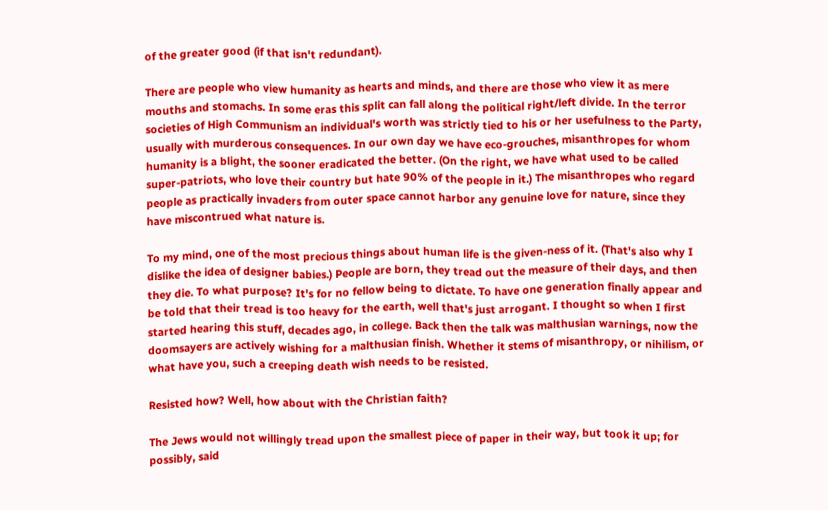of the greater good (if that isn't redundant).

There are people who view humanity as hearts and minds, and there are those who view it as mere mouths and stomachs. In some eras this split can fall along the political right/left divide. In the terror societies of High Communism an individual's worth was strictly tied to his or her usefulness to the Party, usually with murderous consequences. In our own day we have eco-grouches, misanthropes for whom humanity is a blight, the sooner eradicated the better. (On the right, we have what used to be called super-patriots, who love their country but hate 90% of the people in it.) The misanthropes who regard people as practically invaders from outer space cannot harbor any genuine love for nature, since they have miscontrued what nature is.

To my mind, one of the most precious things about human life is the given-ness of it. (That's also why I dislike the idea of designer babies.) People are born, they tread out the measure of their days, and then they die. To what purpose? It's for no fellow being to dictate. To have one generation finally appear and be told that their tread is too heavy for the earth, well that's just arrogant. I thought so when I first started hearing this stuff, decades ago, in college. Back then the talk was malthusian warnings, now the doomsayers are actively wishing for a malthusian finish. Whether it stems of misanthropy, or nihilism, or what have you, such a creeping death wish needs to be resisted.

Resisted how? Well, how about with the Christian faith?

The Jews would not willingly tread upon the smallest piece of paper in their way, but took it up; for possibly, said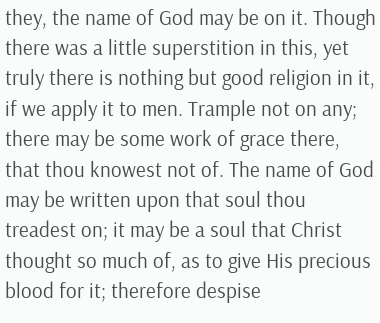they, the name of God may be on it. Though there was a little superstition in this, yet truly there is nothing but good religion in it, if we apply it to men. Trample not on any; there may be some work of grace there, that thou knowest not of. The name of God may be written upon that soul thou treadest on; it may be a soul that Christ thought so much of, as to give His precious blood for it; therefore despise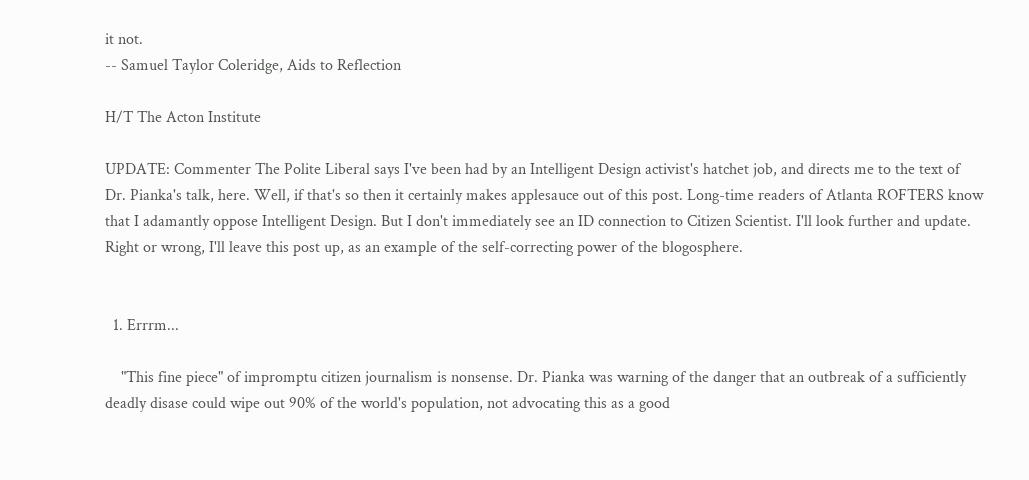it not.
-- Samuel Taylor Coleridge, Aids to Reflection

H/T The Acton Institute

UPDATE: Commenter The Polite Liberal says I've been had by an Intelligent Design activist's hatchet job, and directs me to the text of Dr. Pianka's talk, here. Well, if that's so then it certainly makes applesauce out of this post. Long-time readers of Atlanta ROFTERS know that I adamantly oppose Intelligent Design. But I don't immediately see an ID connection to Citizen Scientist. I'll look further and update. Right or wrong, I'll leave this post up, as an example of the self-correcting power of the blogosphere.


  1. Errrm...

    "This fine piece" of impromptu citizen journalism is nonsense. Dr. Pianka was warning of the danger that an outbreak of a sufficiently deadly disase could wipe out 90% of the world's population, not advocating this as a good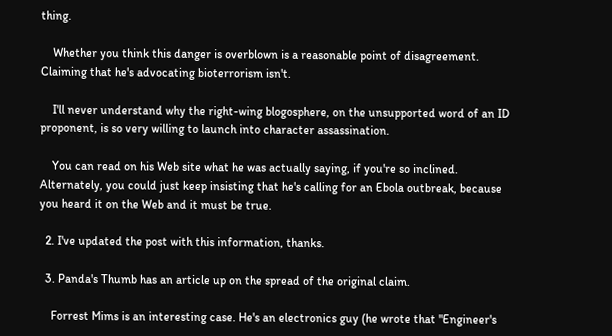thing.

    Whether you think this danger is overblown is a reasonable point of disagreement. Claiming that he's advocating bioterrorism isn't.

    I'll never understand why the right-wing blogosphere, on the unsupported word of an ID proponent, is so very willing to launch into character assassination.

    You can read on his Web site what he was actually saying, if you're so inclined. Alternately, you could just keep insisting that he's calling for an Ebola outbreak, because you heard it on the Web and it must be true.

  2. I've updated the post with this information, thanks.

  3. Panda's Thumb has an article up on the spread of the original claim.

    Forrest Mims is an interesting case. He's an electronics guy (he wrote that "Engineer's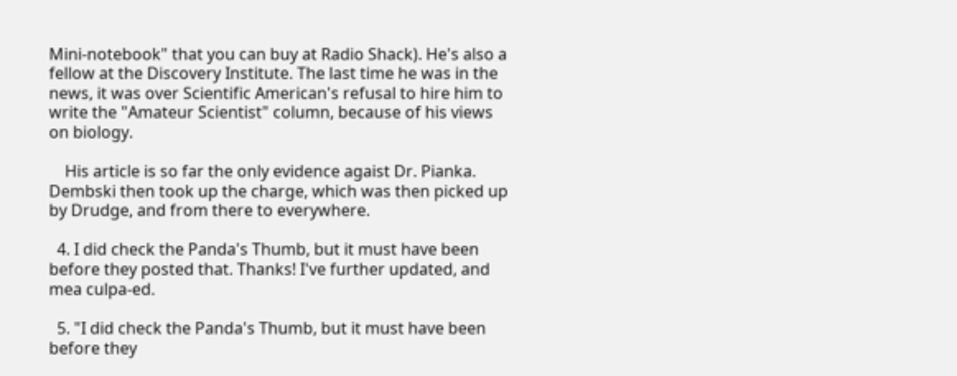Mini-notebook" that you can buy at Radio Shack). He's also a fellow at the Discovery Institute. The last time he was in the news, it was over Scientific American's refusal to hire him to write the "Amateur Scientist" column, because of his views on biology.

    His article is so far the only evidence agaist Dr. Pianka. Dembski then took up the charge, which was then picked up by Drudge, and from there to everywhere.

  4. I did check the Panda's Thumb, but it must have been before they posted that. Thanks! I've further updated, and mea culpa-ed.

  5. "I did check the Panda's Thumb, but it must have been before they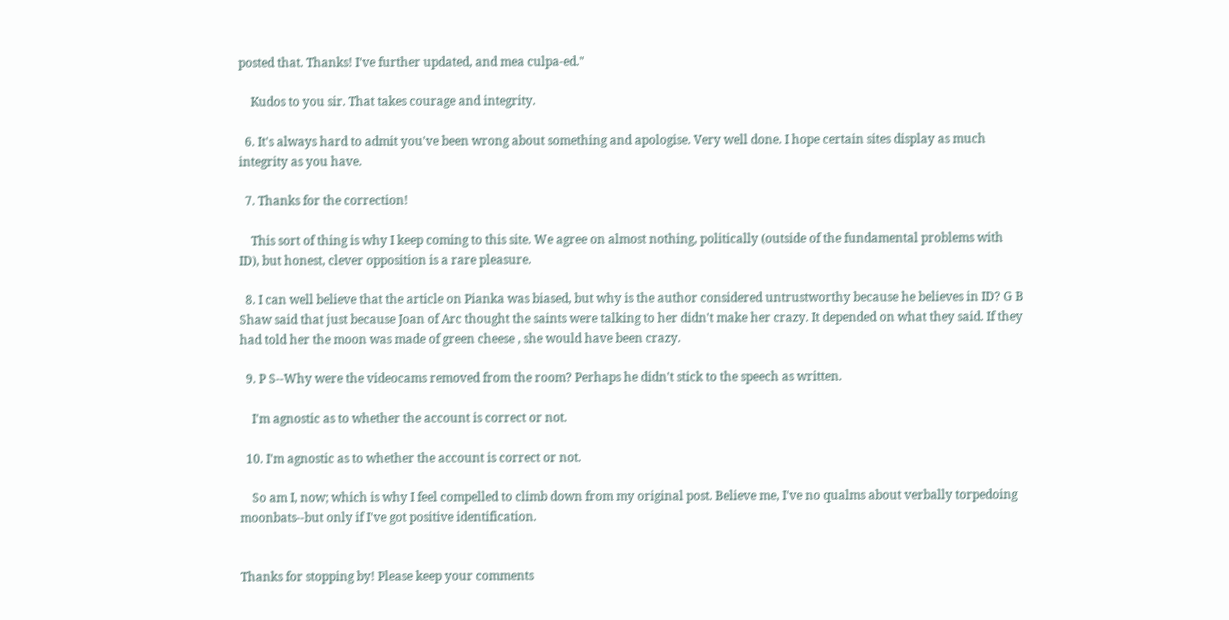posted that. Thanks! I've further updated, and mea culpa-ed."

    Kudos to you sir. That takes courage and integrity.

  6. It's always hard to admit you've been wrong about something and apologise. Very well done. I hope certain sites display as much integrity as you have.

  7. Thanks for the correction!

    This sort of thing is why I keep coming to this site. We agree on almost nothing, politically (outside of the fundamental problems with ID), but honest, clever opposition is a rare pleasure.

  8. I can well believe that the article on Pianka was biased, but why is the author considered untrustworthy because he believes in ID? G B Shaw said that just because Joan of Arc thought the saints were talking to her didn't make her crazy. It depended on what they said. If they had told her the moon was made of green cheese , she would have been crazy.

  9. P S--Why were the videocams removed from the room? Perhaps he didn't stick to the speech as written.

    I'm agnostic as to whether the account is correct or not.

  10. I'm agnostic as to whether the account is correct or not.

    So am I, now; which is why I feel compelled to climb down from my original post. Believe me, I've no qualms about verbally torpedoing moonbats--but only if I've got positive identification.


Thanks for stopping by! Please keep your comments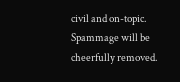civil and on-topic. Spammage will be cheerfully removed.